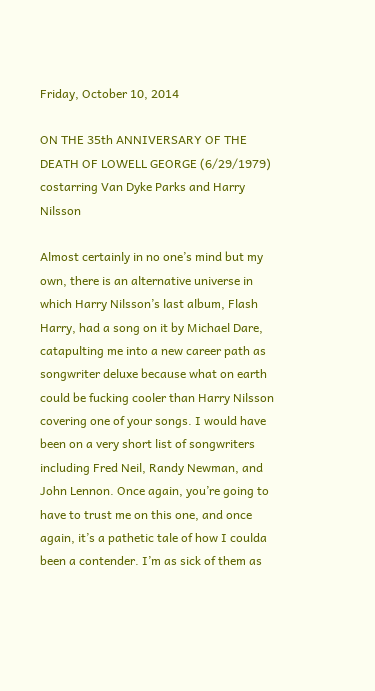Friday, October 10, 2014

ON THE 35th ANNIVERSARY OF THE DEATH OF LOWELL GEORGE (6/29/1979) costarring Van Dyke Parks and Harry Nilsson

Almost certainly in no one’s mind but my own, there is an alternative universe in which Harry Nilsson’s last album, Flash Harry, had a song on it by Michael Dare, catapulting me into a new career path as songwriter deluxe because what on earth could be fucking cooler than Harry Nilsson covering one of your songs. I would have been on a very short list of songwriters including Fred Neil, Randy Newman, and John Lennon. Once again, you’re going to have to trust me on this one, and once again, it’s a pathetic tale of how I coulda been a contender. I’m as sick of them as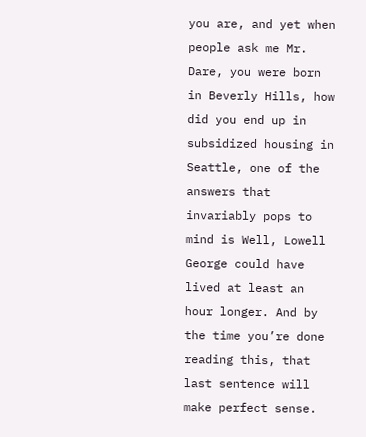you are, and yet when people ask me Mr. Dare, you were born in Beverly Hills, how did you end up in subsidized housing in Seattle, one of the answers that invariably pops to mind is Well, Lowell George could have lived at least an hour longer. And by the time you’re done reading this, that last sentence will make perfect sense.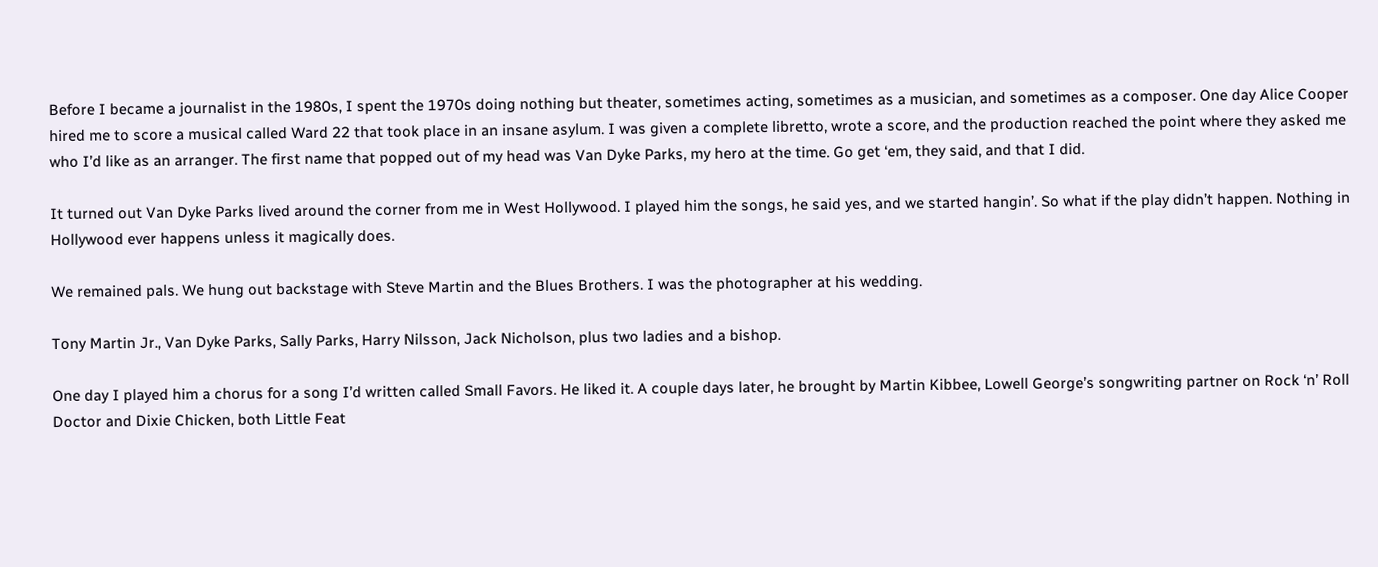Before I became a journalist in the 1980s, I spent the 1970s doing nothing but theater, sometimes acting, sometimes as a musician, and sometimes as a composer. One day Alice Cooper hired me to score a musical called Ward 22 that took place in an insane asylum. I was given a complete libretto, wrote a score, and the production reached the point where they asked me who I’d like as an arranger. The first name that popped out of my head was Van Dyke Parks, my hero at the time. Go get ‘em, they said, and that I did.

It turned out Van Dyke Parks lived around the corner from me in West Hollywood. I played him the songs, he said yes, and we started hangin’. So what if the play didn’t happen. Nothing in Hollywood ever happens unless it magically does.

We remained pals. We hung out backstage with Steve Martin and the Blues Brothers. I was the photographer at his wedding.

Tony Martin Jr., Van Dyke Parks, Sally Parks, Harry Nilsson, Jack Nicholson, plus two ladies and a bishop.

One day I played him a chorus for a song I’d written called Small Favors. He liked it. A couple days later, he brought by Martin Kibbee, Lowell George’s songwriting partner on Rock ‘n’ Roll Doctor and Dixie Chicken, both Little Feat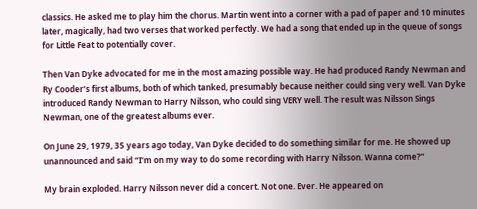classics. He asked me to play him the chorus. Martin went into a corner with a pad of paper and 10 minutes later, magically, had two verses that worked perfectly. We had a song that ended up in the queue of songs for Little Feat to potentially cover.

Then Van Dyke advocated for me in the most amazing possible way. He had produced Randy Newman and Ry Cooder’s first albums, both of which tanked, presumably because neither could sing very well. Van Dyke introduced Randy Newman to Harry Nilsson, who could sing VERY well. The result was Nilsson Sings Newman, one of the greatest albums ever.

On June 29, 1979, 35 years ago today, Van Dyke decided to do something similar for me. He showed up unannounced and said “I’m on my way to do some recording with Harry Nilsson. Wanna come?”

My brain exploded. Harry Nilsson never did a concert. Not one. Ever. He appeared on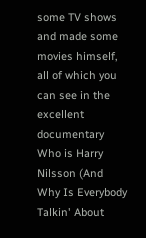some TV shows and made some movies himself, all of which you can see in the excellent documentary Who is Harry Nilsson (And Why Is Everybody Talkin' About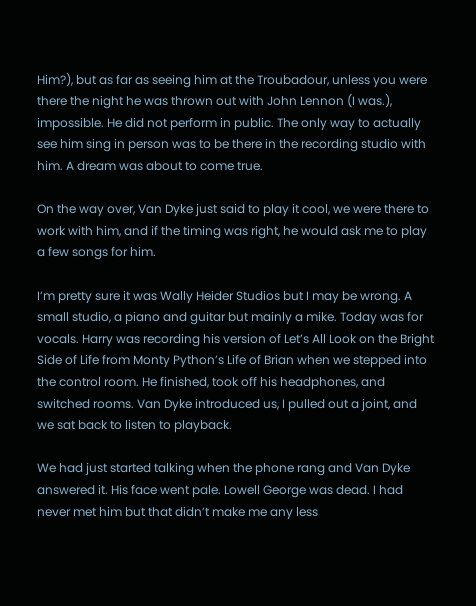Him?), but as far as seeing him at the Troubadour, unless you were there the night he was thrown out with John Lennon (I was.), impossible. He did not perform in public. The only way to actually see him sing in person was to be there in the recording studio with him. A dream was about to come true.

On the way over, Van Dyke just said to play it cool, we were there to work with him, and if the timing was right, he would ask me to play a few songs for him.

I’m pretty sure it was Wally Heider Studios but I may be wrong. A small studio, a piano and guitar but mainly a mike. Today was for vocals. Harry was recording his version of Let’s All Look on the Bright Side of Life from Monty Python’s Life of Brian when we stepped into the control room. He finished, took off his headphones, and switched rooms. Van Dyke introduced us, I pulled out a joint, and we sat back to listen to playback.

We had just started talking when the phone rang and Van Dyke answered it. His face went pale. Lowell George was dead. I had never met him but that didn’t make me any less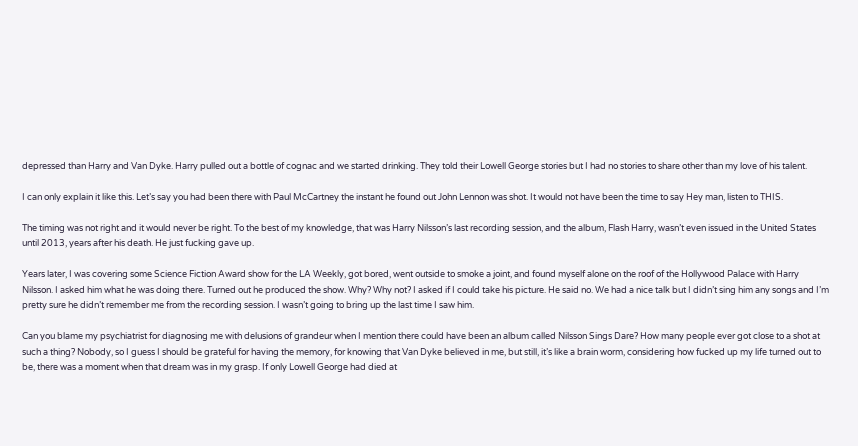depressed than Harry and Van Dyke. Harry pulled out a bottle of cognac and we started drinking. They told their Lowell George stories but I had no stories to share other than my love of his talent.

I can only explain it like this. Let’s say you had been there with Paul McCartney the instant he found out John Lennon was shot. It would not have been the time to say Hey man, listen to THIS.

The timing was not right and it would never be right. To the best of my knowledge, that was Harry Nilsson’s last recording session, and the album, Flash Harry, wasn’t even issued in the United States until 2013, years after his death. He just fucking gave up.

Years later, I was covering some Science Fiction Award show for the LA Weekly, got bored, went outside to smoke a joint, and found myself alone on the roof of the Hollywood Palace with Harry Nilsson. I asked him what he was doing there. Turned out he produced the show. Why? Why not? I asked if I could take his picture. He said no. We had a nice talk but I didn’t sing him any songs and I’m pretty sure he didn’t remember me from the recording session. I wasn’t going to bring up the last time I saw him.

Can you blame my psychiatrist for diagnosing me with delusions of grandeur when I mention there could have been an album called Nilsson Sings Dare? How many people ever got close to a shot at such a thing? Nobody, so I guess I should be grateful for having the memory, for knowing that Van Dyke believed in me, but still, it’s like a brain worm, considering how fucked up my life turned out to be, there was a moment when that dream was in my grasp. If only Lowell George had died at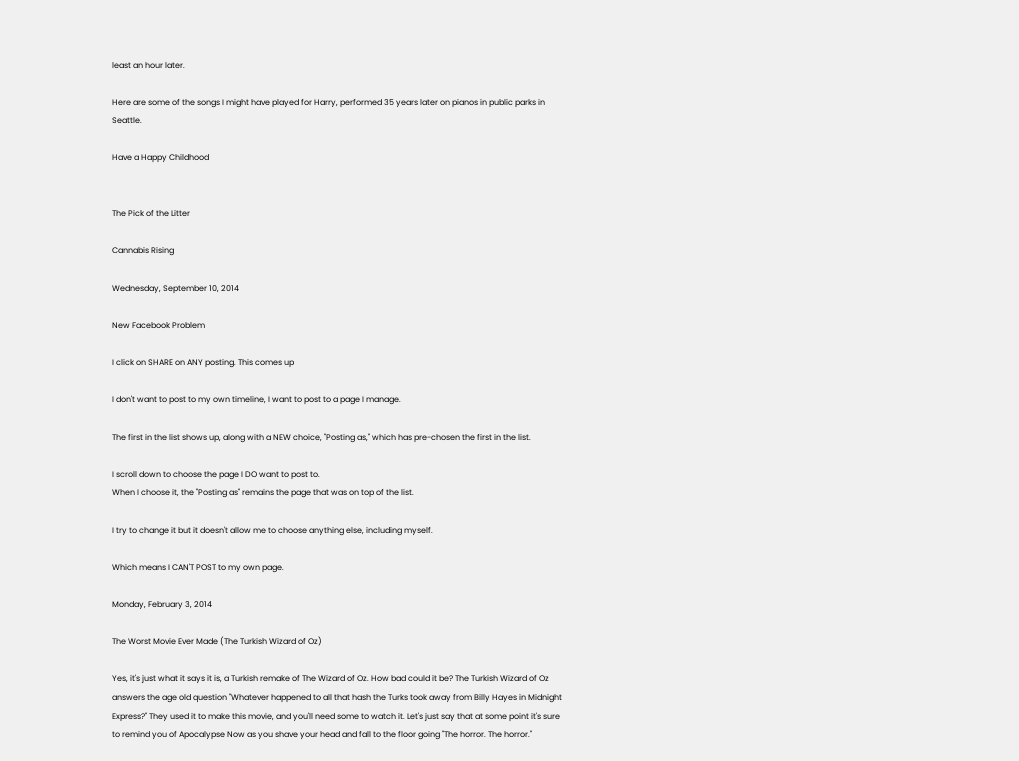least an hour later.

Here are some of the songs I might have played for Harry, performed 35 years later on pianos in public parks in Seattle.

Have a Happy Childhood


The Pick of the Litter

Cannabis Rising

Wednesday, September 10, 2014

New Facebook Problem

I click on SHARE on ANY posting. This comes up

I don't want to post to my own timeline, I want to post to a page I manage.

The first in the list shows up, along with a NEW choice, "Posting as," which has pre-chosen the first in the list.

I scroll down to choose the page I DO want to post to.
When I choose it, the "Posting as" remains the page that was on top of the list.

I try to change it but it doesn't allow me to choose anything else, including myself.

Which means I CAN'T POST to my own page.

Monday, February 3, 2014

The Worst Movie Ever Made (The Turkish Wizard of Oz)

Yes, it's just what it says it is, a Turkish remake of The Wizard of Oz. How bad could it be? The Turkish Wizard of Oz answers the age old question "Whatever happened to all that hash the Turks took away from Billy Hayes in Midnight Express?" They used it to make this movie, and you'll need some to watch it. Let's just say that at some point it's sure to remind you of Apocalypse Now as you shave your head and fall to the floor going "The horror. The horror."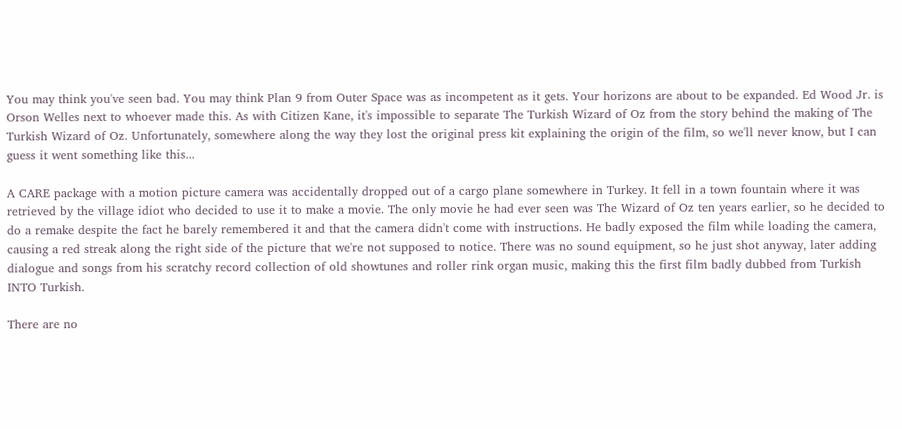You may think you've seen bad. You may think Plan 9 from Outer Space was as incompetent as it gets. Your horizons are about to be expanded. Ed Wood Jr. is Orson Welles next to whoever made this. As with Citizen Kane, it's impossible to separate The Turkish Wizard of Oz from the story behind the making of The Turkish Wizard of Oz. Unfortunately, somewhere along the way they lost the original press kit explaining the origin of the film, so we'll never know, but I can guess it went something like this...

A CARE package with a motion picture camera was accidentally dropped out of a cargo plane somewhere in Turkey. It fell in a town fountain where it was retrieved by the village idiot who decided to use it to make a movie. The only movie he had ever seen was The Wizard of Oz ten years earlier, so he decided to do a remake despite the fact he barely remembered it and that the camera didn't come with instructions. He badly exposed the film while loading the camera, causing a red streak along the right side of the picture that we're not supposed to notice. There was no sound equipment, so he just shot anyway, later adding dialogue and songs from his scratchy record collection of old showtunes and roller rink organ music, making this the first film badly dubbed from Turkish INTO Turkish.

There are no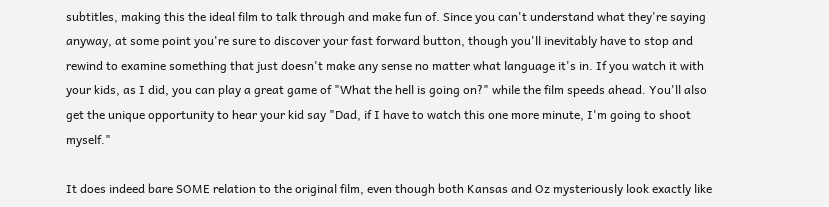subtitles, making this the ideal film to talk through and make fun of. Since you can't understand what they're saying anyway, at some point you're sure to discover your fast forward button, though you'll inevitably have to stop and rewind to examine something that just doesn't make any sense no matter what language it's in. If you watch it with your kids, as I did, you can play a great game of "What the hell is going on?" while the film speeds ahead. You'll also get the unique opportunity to hear your kid say "Dad, if I have to watch this one more minute, I'm going to shoot myself."

It does indeed bare SOME relation to the original film, even though both Kansas and Oz mysteriously look exactly like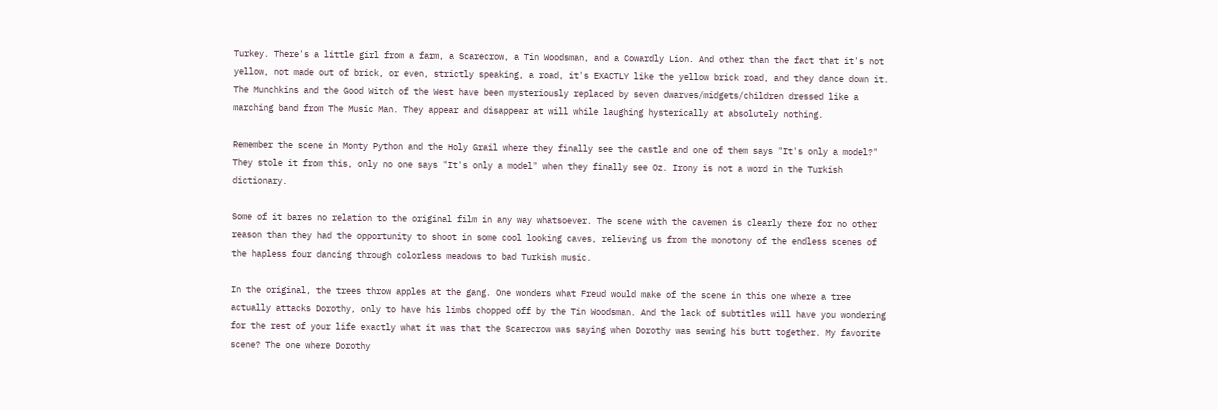Turkey. There's a little girl from a farm, a Scarecrow, a Tin Woodsman, and a Cowardly Lion. And other than the fact that it's not yellow, not made out of brick, or even, strictly speaking, a road, it's EXACTLY like the yellow brick road, and they dance down it. The Munchkins and the Good Witch of the West have been mysteriously replaced by seven dwarves/midgets/children dressed like a marching band from The Music Man. They appear and disappear at will while laughing hysterically at absolutely nothing.

Remember the scene in Monty Python and the Holy Grail where they finally see the castle and one of them says "It's only a model?" They stole it from this, only no one says "It's only a model" when they finally see Oz. Irony is not a word in the Turkish dictionary.

Some of it bares no relation to the original film in any way whatsoever. The scene with the cavemen is clearly there for no other reason than they had the opportunity to shoot in some cool looking caves, relieving us from the monotony of the endless scenes of the hapless four dancing through colorless meadows to bad Turkish music.

In the original, the trees throw apples at the gang. One wonders what Freud would make of the scene in this one where a tree actually attacks Dorothy, only to have his limbs chopped off by the Tin Woodsman. And the lack of subtitles will have you wondering for the rest of your life exactly what it was that the Scarecrow was saying when Dorothy was sewing his butt together. My favorite scene? The one where Dorothy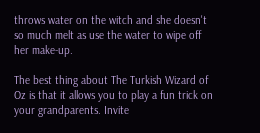throws water on the witch and she doesn't so much melt as use the water to wipe off her make-up.

The best thing about The Turkish Wizard of Oz is that it allows you to play a fun trick on your grandparents. Invite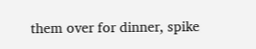them over for dinner, spike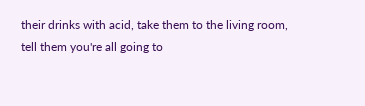their drinks with acid, take them to the living room, tell them you're all going to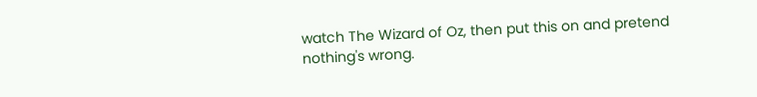watch The Wizard of Oz, then put this on and pretend nothing's wrong.